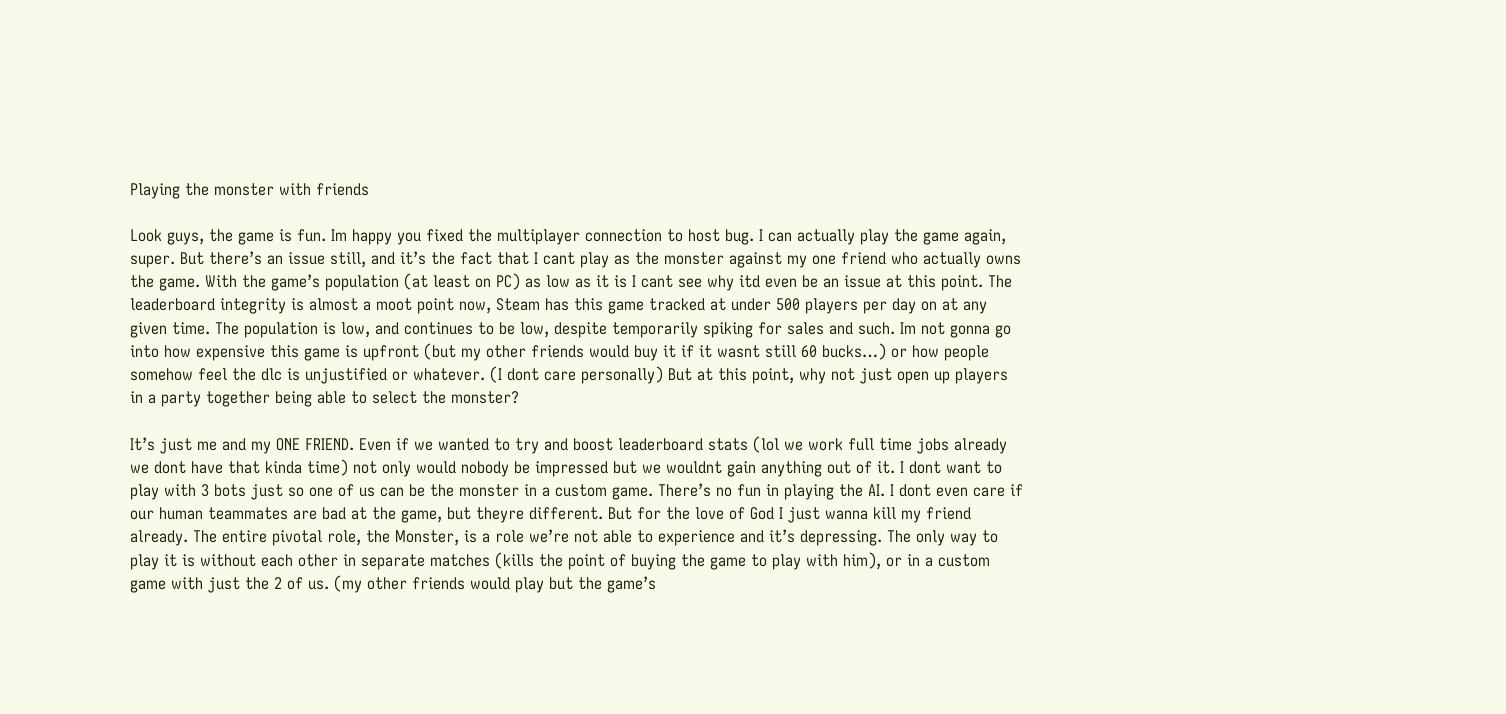Playing the monster with friends

Look guys, the game is fun. Im happy you fixed the multiplayer connection to host bug. I can actually play the game again, super. But there’s an issue still, and it’s the fact that I cant play as the monster against my one friend who actually owns the game. With the game’s population (at least on PC) as low as it is I cant see why itd even be an issue at this point. The leaderboard integrity is almost a moot point now, Steam has this game tracked at under 500 players per day on at any given time. The population is low, and continues to be low, despite temporarily spiking for sales and such. Im not gonna go into how expensive this game is upfront (but my other friends would buy it if it wasnt still 60 bucks…) or how people somehow feel the dlc is unjustified or whatever. (I dont care personally) But at this point, why not just open up players in a party together being able to select the monster?

It’s just me and my ONE FRIEND. Even if we wanted to try and boost leaderboard stats (lol we work full time jobs already we dont have that kinda time) not only would nobody be impressed but we wouldnt gain anything out of it. I dont want to play with 3 bots just so one of us can be the monster in a custom game. There’s no fun in playing the AI. I dont even care if our human teammates are bad at the game, but theyre different. But for the love of God I just wanna kill my friend already. The entire pivotal role, the Monster, is a role we’re not able to experience and it’s depressing. The only way to play it is without each other in separate matches (kills the point of buying the game to play with him), or in a custom game with just the 2 of us. (my other friends would play but the game’s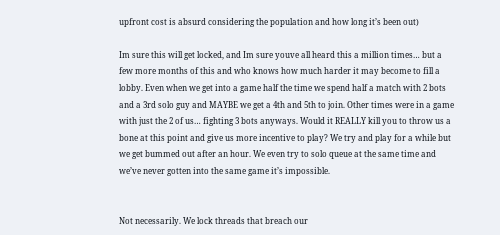upfront cost is absurd considering the population and how long it’s been out)

Im sure this will get locked, and Im sure youve all heard this a million times… but a few more months of this and who knows how much harder it may become to fill a lobby. Even when we get into a game half the time we spend half a match with 2 bots and a 3rd solo guy and MAYBE we get a 4th and 5th to join. Other times were in a game with just the 2 of us… fighting 3 bots anyways. Would it REALLY kill you to throw us a bone at this point and give us more incentive to play? We try and play for a while but we get bummed out after an hour. We even try to solo queue at the same time and we’ve never gotten into the same game it’s impossible.


Not necessarily. We lock threads that breach our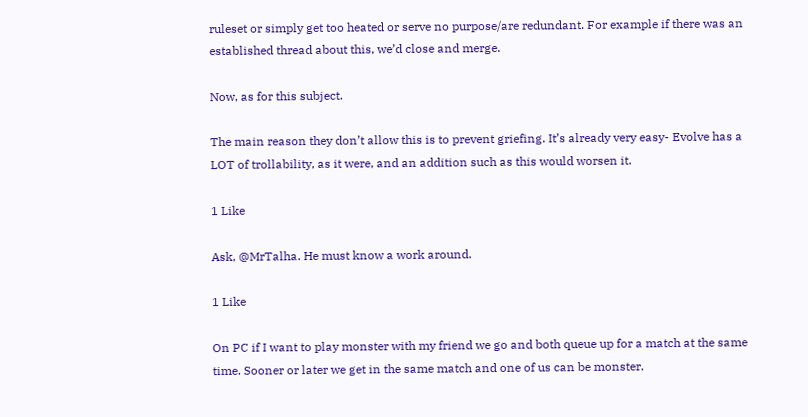ruleset or simply get too heated or serve no purpose/are redundant. For example if there was an established thread about this, we’d close and merge.

Now, as for this subject.

The main reason they don’t allow this is to prevent griefing. It’s already very easy- Evolve has a LOT of trollability, as it were, and an addition such as this would worsen it.

1 Like

Ask, @MrTalha. He must know a work around.

1 Like

On PC if I want to play monster with my friend we go and both queue up for a match at the same time. Sooner or later we get in the same match and one of us can be monster.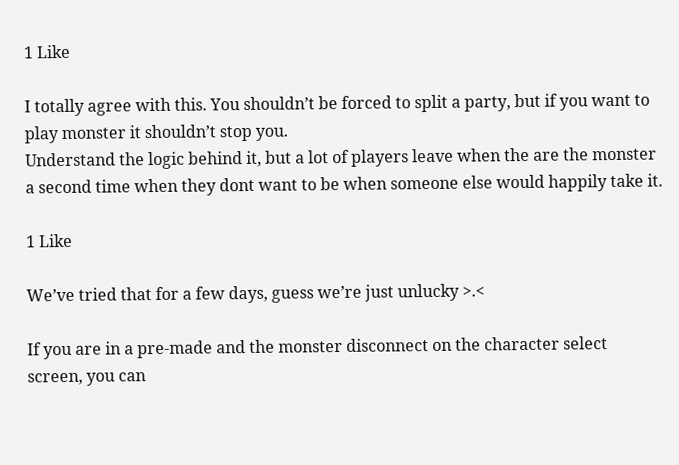1 Like

I totally agree with this. You shouldn’t be forced to split a party, but if you want to play monster it shouldn’t stop you.
Understand the logic behind it, but a lot of players leave when the are the monster a second time when they dont want to be when someone else would happily take it.

1 Like

We’ve tried that for a few days, guess we’re just unlucky >.<

If you are in a pre-made and the monster disconnect on the character select screen, you can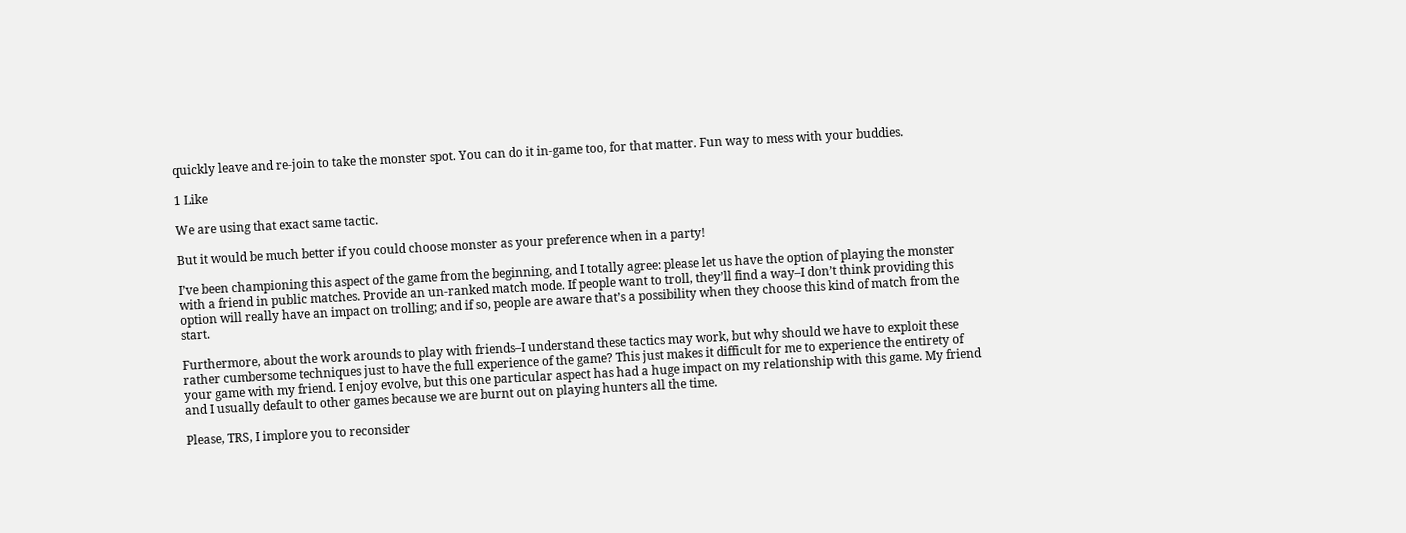quickly leave and re-join to take the monster spot. You can do it in-game too, for that matter. Fun way to mess with your buddies.

1 Like

We are using that exact same tactic.

But it would be much better if you could choose monster as your preference when in a party!

I’ve been championing this aspect of the game from the beginning, and I totally agree: please let us have the option of playing the monster with a friend in public matches. Provide an un-ranked match mode. If people want to troll, they’ll find a way–I don’t think providing this option will really have an impact on trolling; and if so, people are aware that’s a possibility when they choose this kind of match from the start.

Furthermore, about the work arounds to play with friends–I understand these tactics may work, but why should we have to exploit these rather cumbersome techniques just to have the full experience of the game? This just makes it difficult for me to experience the entirety of your game with my friend. I enjoy evolve, but this one particular aspect has had a huge impact on my relationship with this game. My friend and I usually default to other games because we are burnt out on playing hunters all the time.

Please, TRS, I implore you to reconsider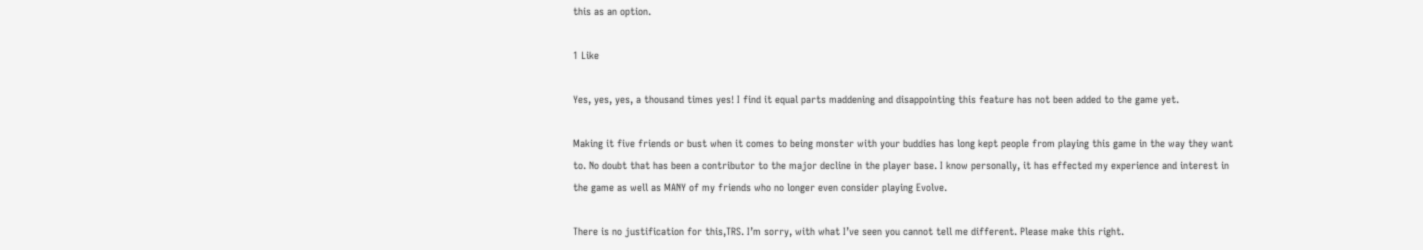this as an option.

1 Like

Yes, yes, yes, a thousand times yes! I find it equal parts maddening and disappointing this feature has not been added to the game yet.

Making it five friends or bust when it comes to being monster with your buddies has long kept people from playing this game in the way they want to. No doubt that has been a contributor to the major decline in the player base. I know personally, it has effected my experience and interest in the game as well as MANY of my friends who no longer even consider playing Evolve.

There is no justification for this,TRS. I’m sorry, with what I’ve seen you cannot tell me different. Please make this right.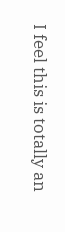I feel this is totally an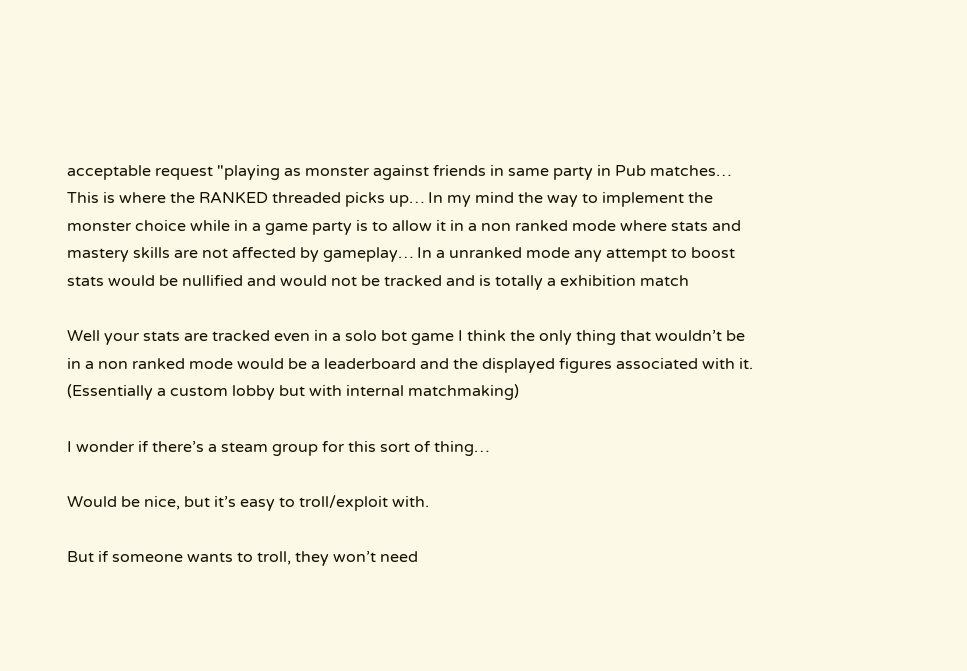acceptable request "playing as monster against friends in same party in Pub matches… This is where the RANKED threaded picks up… In my mind the way to implement the monster choice while in a game party is to allow it in a non ranked mode where stats and mastery skills are not affected by gameplay… In a unranked mode any attempt to boost stats would be nullified and would not be tracked and is totally a exhibition match

Well your stats are tracked even in a solo bot game I think the only thing that wouldn’t be in a non ranked mode would be a leaderboard and the displayed figures associated with it. (Essentially a custom lobby but with internal matchmaking)

I wonder if there’s a steam group for this sort of thing…

Would be nice, but it’s easy to troll/exploit with.

But if someone wants to troll, they won’t need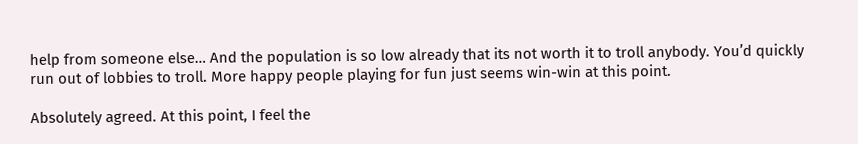help from someone else… And the population is so low already that its not worth it to troll anybody. You’d quickly run out of lobbies to troll. More happy people playing for fun just seems win-win at this point.

Absolutely agreed. At this point, I feel the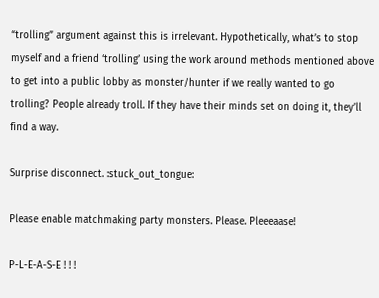“trolling” argument against this is irrelevant. Hypothetically, what’s to stop myself and a friend ‘trolling’ using the work around methods mentioned above to get into a public lobby as monster/hunter if we really wanted to go trolling? People already troll. If they have their minds set on doing it, they’ll find a way.

Surprise disconnect. :stuck_out_tongue:

Please enable matchmaking party monsters. Please. Pleeeaase!

P-L-E-A-S-E ! ! !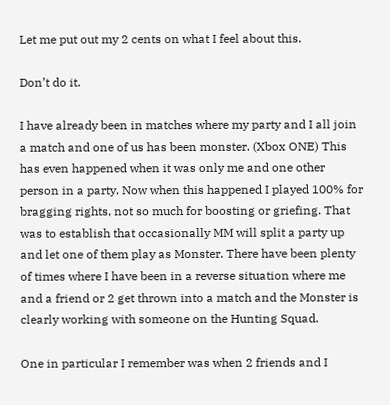Let me put out my 2 cents on what I feel about this.

Don’t do it.

I have already been in matches where my party and I all join a match and one of us has been monster. (Xbox ONE) This has even happened when it was only me and one other person in a party. Now when this happened I played 100% for bragging rights, not so much for boosting or griefing. That was to establish that occasionally MM will split a party up and let one of them play as Monster. There have been plenty of times where I have been in a reverse situation where me and a friend or 2 get thrown into a match and the Monster is clearly working with someone on the Hunting Squad.

One in particular I remember was when 2 friends and I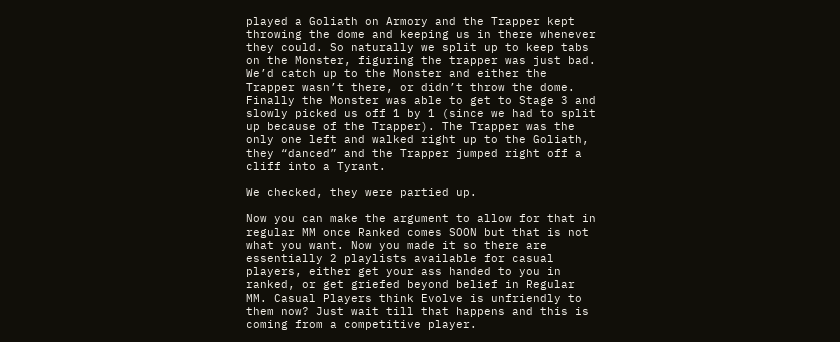played a Goliath on Armory and the Trapper kept throwing the dome and keeping us in there whenever they could. So naturally we split up to keep tabs on the Monster, figuring the trapper was just bad. We’d catch up to the Monster and either the Trapper wasn’t there, or didn’t throw the dome. Finally the Monster was able to get to Stage 3 and slowly picked us off 1 by 1 (since we had to split up because of the Trapper). The Trapper was the only one left and walked right up to the Goliath, they “danced” and the Trapper jumped right off a cliff into a Tyrant.

We checked, they were partied up.

Now you can make the argument to allow for that in regular MM once Ranked comes SOON but that is not what you want. Now you made it so there are essentially 2 playlists available for casual players, either get your ass handed to you in ranked, or get griefed beyond belief in Regular MM. Casual Players think Evolve is unfriendly to them now? Just wait till that happens and this is coming from a competitive player.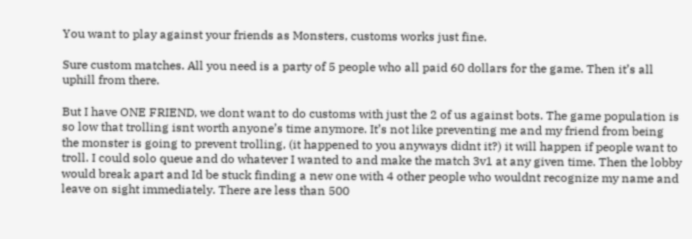You want to play against your friends as Monsters, customs works just fine.

Sure custom matches. All you need is a party of 5 people who all paid 60 dollars for the game. Then it’s all uphill from there.

But I have ONE FRIEND, we dont want to do customs with just the 2 of us against bots. The game population is so low that trolling isnt worth anyone’s time anymore. It’s not like preventing me and my friend from being the monster is going to prevent trolling, (it happened to you anyways didnt it?) it will happen if people want to troll. I could solo queue and do whatever I wanted to and make the match 3v1 at any given time. Then the lobby would break apart and Id be stuck finding a new one with 4 other people who wouldnt recognize my name and leave on sight immediately. There are less than 500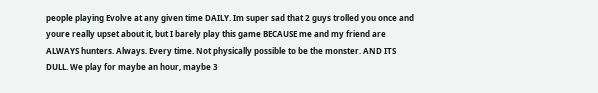people playing Evolve at any given time DAILY. Im super sad that 2 guys trolled you once and youre really upset about it, but I barely play this game BECAUSE me and my friend are ALWAYS hunters. Always. Every time. Not physically possible to be the monster. AND ITS DULL. We play for maybe an hour, maybe 3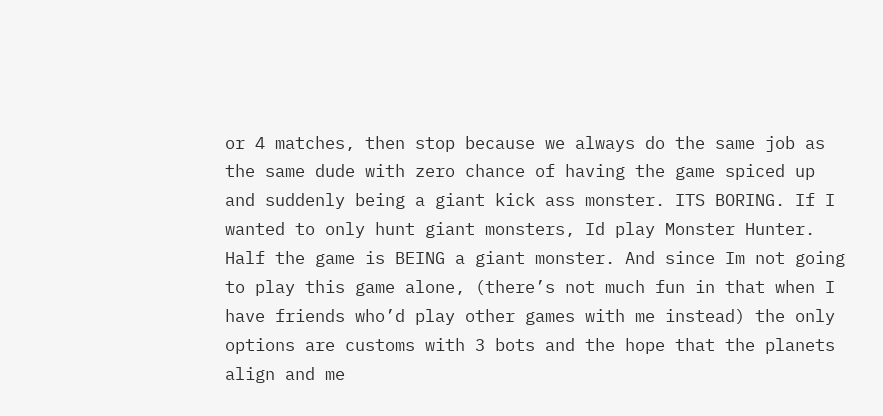or 4 matches, then stop because we always do the same job as the same dude with zero chance of having the game spiced up and suddenly being a giant kick ass monster. ITS BORING. If I wanted to only hunt giant monsters, Id play Monster Hunter. Half the game is BEING a giant monster. And since Im not going to play this game alone, (there’s not much fun in that when I have friends who’d play other games with me instead) the only options are customs with 3 bots and the hope that the planets align and me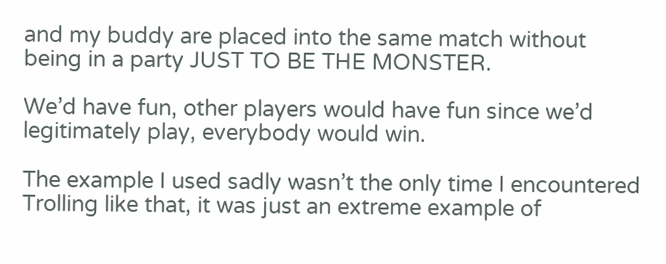and my buddy are placed into the same match without being in a party JUST TO BE THE MONSTER.

We’d have fun, other players would have fun since we’d legitimately play, everybody would win.

The example I used sadly wasn’t the only time I encountered Trolling like that, it was just an extreme example of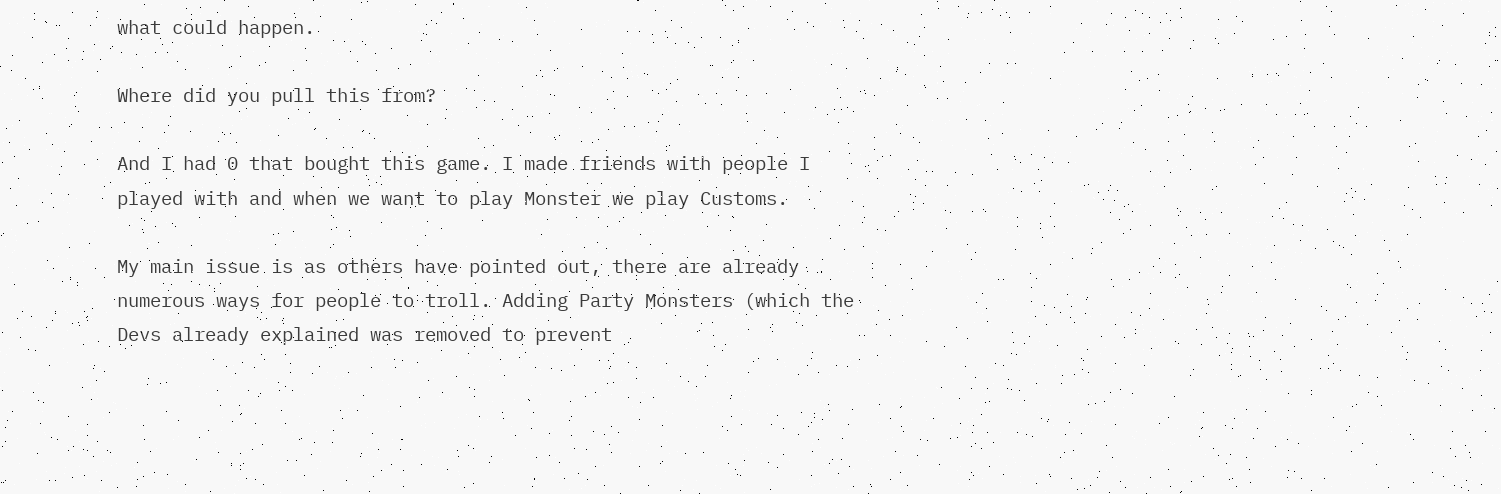what could happen.

Where did you pull this from?

And I had 0 that bought this game. I made friends with people I played with and when we want to play Monster we play Customs.

My main issue is as others have pointed out, there are already numerous ways for people to troll. Adding Party Monsters (which the Devs already explained was removed to prevent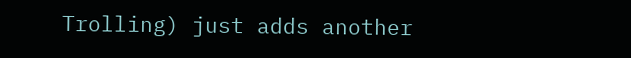Trolling) just adds another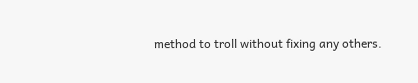method to troll without fixing any others.